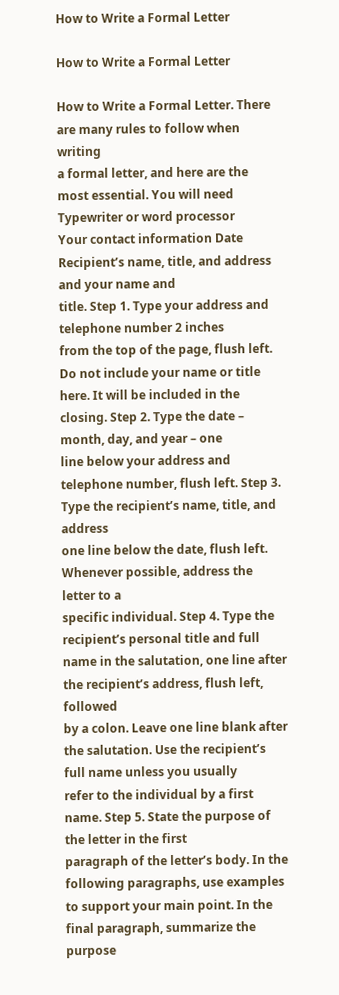How to Write a Formal Letter

How to Write a Formal Letter

How to Write a Formal Letter. There are many rules to follow when writing
a formal letter, and here are the most essential. You will need Typewriter or word processor
Your contact information Date Recipient’s name, title, and address and your name and
title. Step 1. Type your address and telephone number 2 inches
from the top of the page, flush left. Do not include your name or title here. It will be included in the closing. Step 2. Type the date – month, day, and year – one
line below your address and telephone number, flush left. Step 3. Type the recipient’s name, title, and address
one line below the date, flush left. Whenever possible, address the letter to a
specific individual. Step 4. Type the recipient’s personal title and full
name in the salutation, one line after the recipient’s address, flush left, followed
by a colon. Leave one line blank after the salutation. Use the recipient’s full name unless you usually
refer to the individual by a first name. Step 5. State the purpose of the letter in the first
paragraph of the letter’s body. In the following paragraphs, use examples
to support your main point. In the final paragraph, summarize the purpose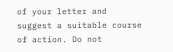of your letter and suggest a suitable course of action. Do not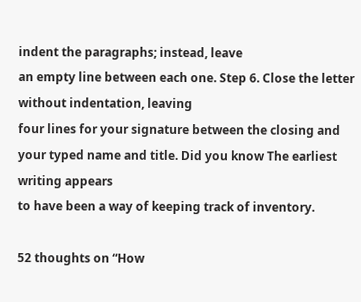indent the paragraphs; instead, leave
an empty line between each one. Step 6. Close the letter without indentation, leaving
four lines for your signature between the closing and your typed name and title. Did you know The earliest writing appears
to have been a way of keeping track of inventory.

52 thoughts on “How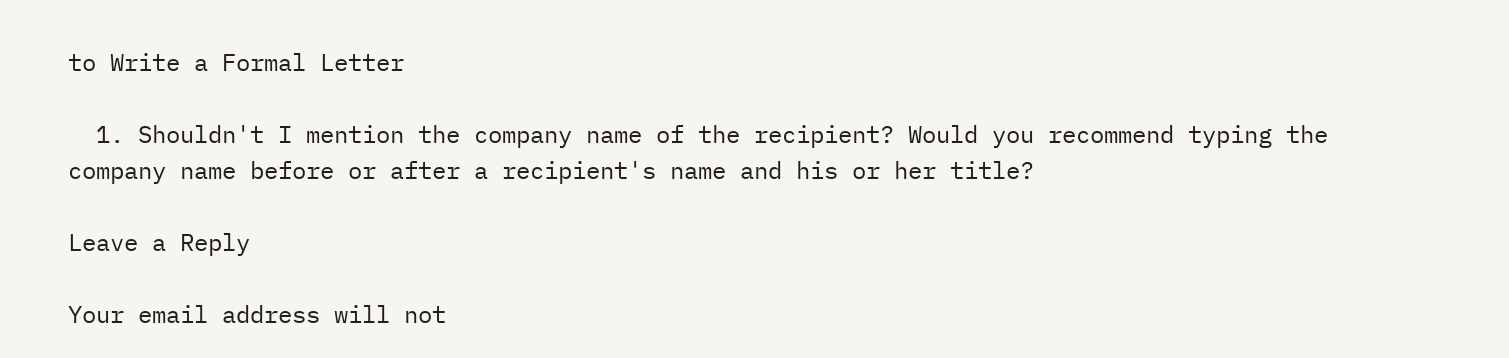to Write a Formal Letter

  1. Shouldn't I mention the company name of the recipient? Would you recommend typing the company name before or after a recipient's name and his or her title?

Leave a Reply

Your email address will not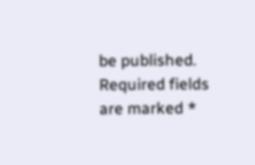be published. Required fields are marked *